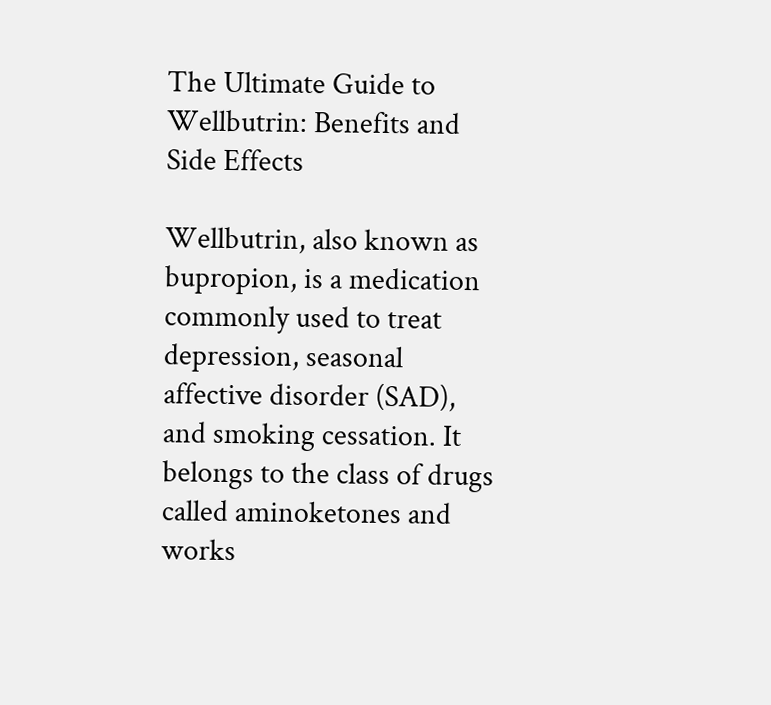The Ultimate Guide to Wellbutrin: Benefits and Side Effects

Wellbutrin, also known as bupropion, is a medication commonly used to treat depression, seasonal affective disorder (SAD), and smoking cessation. It belongs to the class of drugs called aminoketones and works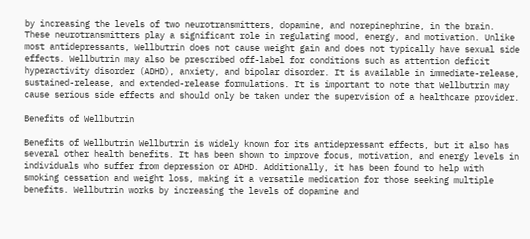by increasing the levels of two neurotransmitters, dopamine, and norepinephrine, in the brain. These neurotransmitters play a significant role in regulating mood, energy, and motivation. Unlike most antidepressants, Wellbutrin does not cause weight gain and does not typically have sexual side effects. Wellbutrin may also be prescribed off-label for conditions such as attention deficit hyperactivity disorder (ADHD), anxiety, and bipolar disorder. It is available in immediate-release, sustained-release, and extended-release formulations. It is important to note that Wellbutrin may cause serious side effects and should only be taken under the supervision of a healthcare provider.

Benefits of Wellbutrin

Benefits of Wellbutrin Wellbutrin is widely known for its antidepressant effects, but it also has several other health benefits. It has been shown to improve focus, motivation, and energy levels in individuals who suffer from depression or ADHD. Additionally, it has been found to help with smoking cessation and weight loss, making it a versatile medication for those seeking multiple benefits. Wellbutrin works by increasing the levels of dopamine and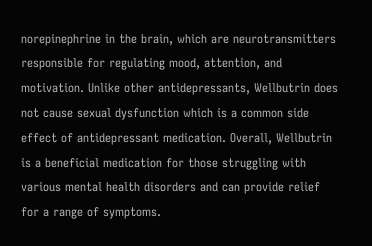norepinephrine in the brain, which are neurotransmitters responsible for regulating mood, attention, and motivation. Unlike other antidepressants, Wellbutrin does not cause sexual dysfunction which is a common side effect of antidepressant medication. Overall, Wellbutrin is a beneficial medication for those struggling with various mental health disorders and can provide relief for a range of symptoms.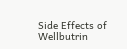Side Effects of Wellbutrin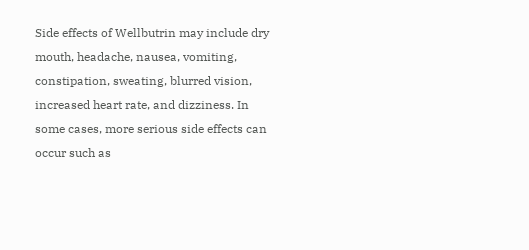Side effects of Wellbutrin may include dry mouth, headache, nausea, vomiting, constipation, sweating, blurred vision, increased heart rate, and dizziness. In some cases, more serious side effects can occur such as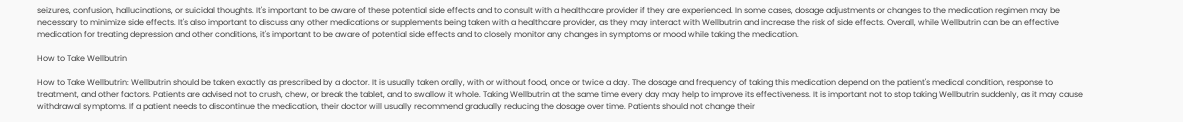seizures, confusion, hallucinations, or suicidal thoughts. It's important to be aware of these potential side effects and to consult with a healthcare provider if they are experienced. In some cases, dosage adjustments or changes to the medication regimen may be necessary to minimize side effects. It's also important to discuss any other medications or supplements being taken with a healthcare provider, as they may interact with Wellbutrin and increase the risk of side effects. Overall, while Wellbutrin can be an effective medication for treating depression and other conditions, it's important to be aware of potential side effects and to closely monitor any changes in symptoms or mood while taking the medication.

How to Take Wellbutrin

How to Take Wellbutrin: Wellbutrin should be taken exactly as prescribed by a doctor. It is usually taken orally, with or without food, once or twice a day. The dosage and frequency of taking this medication depend on the patient's medical condition, response to treatment, and other factors. Patients are advised not to crush, chew, or break the tablet, and to swallow it whole. Taking Wellbutrin at the same time every day may help to improve its effectiveness. It is important not to stop taking Wellbutrin suddenly, as it may cause withdrawal symptoms. If a patient needs to discontinue the medication, their doctor will usually recommend gradually reducing the dosage over time. Patients should not change their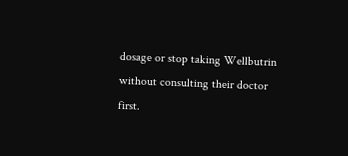dosage or stop taking Wellbutrin without consulting their doctor first.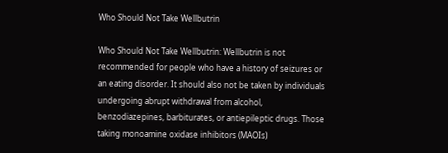Who Should Not Take Wellbutrin

Who Should Not Take Wellbutrin: Wellbutrin is not recommended for people who have a history of seizures or an eating disorder. It should also not be taken by individuals undergoing abrupt withdrawal from alcohol, benzodiazepines, barbiturates, or antiepileptic drugs. Those taking monoamine oxidase inhibitors (MAOIs)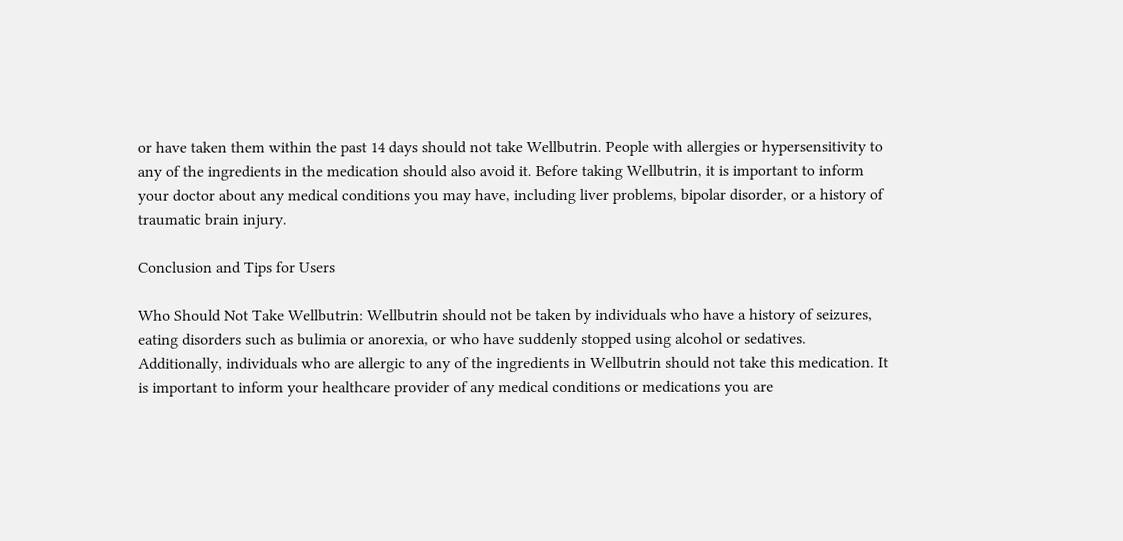or have taken them within the past 14 days should not take Wellbutrin. People with allergies or hypersensitivity to any of the ingredients in the medication should also avoid it. Before taking Wellbutrin, it is important to inform your doctor about any medical conditions you may have, including liver problems, bipolar disorder, or a history of traumatic brain injury.

Conclusion and Tips for Users

Who Should Not Take Wellbutrin: Wellbutrin should not be taken by individuals who have a history of seizures, eating disorders such as bulimia or anorexia, or who have suddenly stopped using alcohol or sedatives. Additionally, individuals who are allergic to any of the ingredients in Wellbutrin should not take this medication. It is important to inform your healthcare provider of any medical conditions or medications you are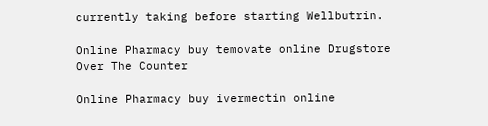currently taking before starting Wellbutrin.

Online Pharmacy buy temovate online Drugstore Over The Counter

Online Pharmacy buy ivermectin online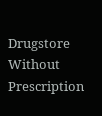Drugstore Without Prescription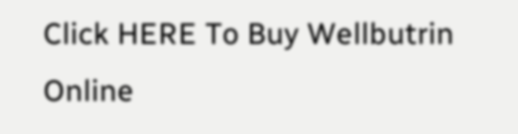Click HERE To Buy Wellbutrin Online